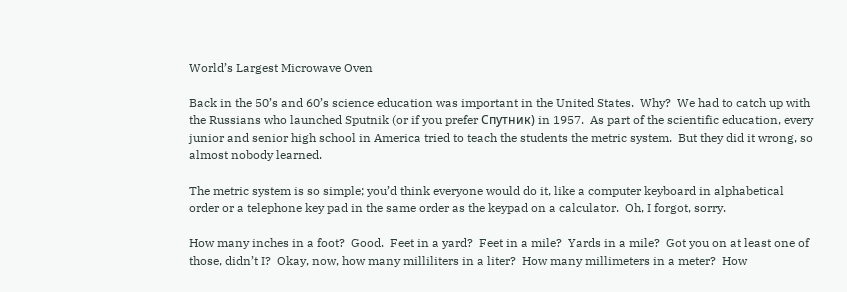World’s Largest Microwave Oven

Back in the 50’s and 60’s science education was important in the United States.  Why?  We had to catch up with the Russians who launched Sputnik (or if you prefer Спутник) in 1957.  As part of the scientific education, every junior and senior high school in America tried to teach the students the metric system.  But they did it wrong, so almost nobody learned.

The metric system is so simple; you’d think everyone would do it, like a computer keyboard in alphabetical order or a telephone key pad in the same order as the keypad on a calculator.  Oh, I forgot, sorry.

How many inches in a foot?  Good.  Feet in a yard?  Feet in a mile?  Yards in a mile?  Got you on at least one of those, didn’t I?  Okay, now, how many milliliters in a liter?  How many millimeters in a meter?  How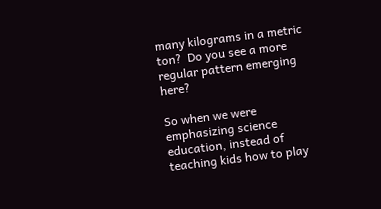many kilograms in a metric ton?  Do you see a more regular pattern emerging here?

So when we were emphasizing science education, instead of teaching kids how to play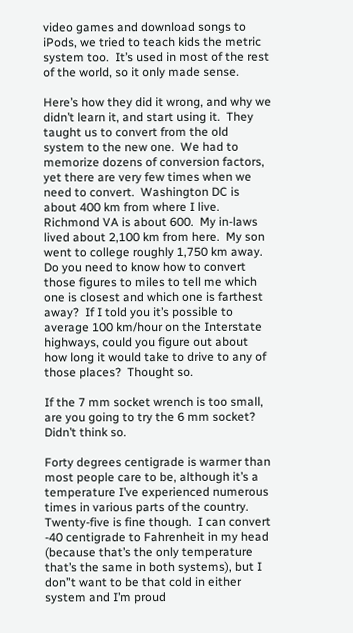video games and download songs to iPods, we tried to teach kids the metric system too.  It’s used in most of the rest of the world, so it only made sense.

Here’s how they did it wrong, and why we didn’t learn it, and start using it.  They taught us to convert from the old system to the new one.  We had to memorize dozens of conversion factors, yet there are very few times when we need to convert.  Washington DC is about 400 km from where I live.  Richmond VA is about 600.  My in-laws lived about 2,100 km from here.  My son went to college roughly 1,750 km away.  Do you need to know how to convert those figures to miles to tell me which one is closest and which one is farthest away?  If I told you it’s possible to average 100 km/hour on the Interstate highways, could you figure out about how long it would take to drive to any of those places?  Thought so.

If the 7 mm socket wrench is too small, are you going to try the 6 mm socket?  Didn’t think so.

Forty degrees centigrade is warmer than most people care to be, although it’s a temperature I’ve experienced numerous times in various parts of the country.  Twenty-five is fine though.  I can convert -40 centigrade to Fahrenheit in my head (because that’s the only temperature that’s the same in both systems), but I don”t want to be that cold in either system and I’m proud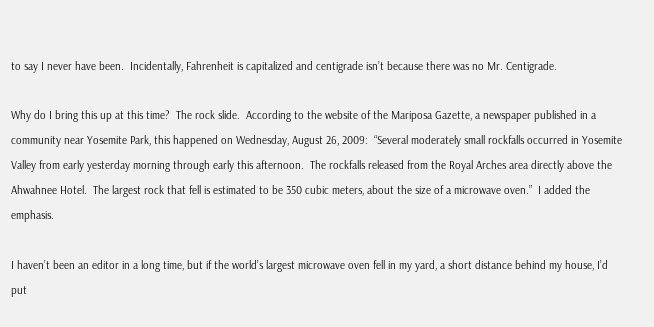to say I never have been.  Incidentally, Fahrenheit is capitalized and centigrade isn’t because there was no Mr. Centigrade.

Why do I bring this up at this time?  The rock slide.  According to the website of the Mariposa Gazette, a newspaper published in a community near Yosemite Park, this happened on Wednesday, August 26, 2009:  “Several moderately small rockfalls occurred in Yosemite Valley from early yesterday morning through early this afternoon.  The rockfalls released from the Royal Arches area directly above the Ahwahnee Hotel.  The largest rock that fell is estimated to be 350 cubic meters, about the size of a microwave oven.”  I added the emphasis.

I haven’t been an editor in a long time, but if the world’s largest microwave oven fell in my yard, a short distance behind my house, I’d put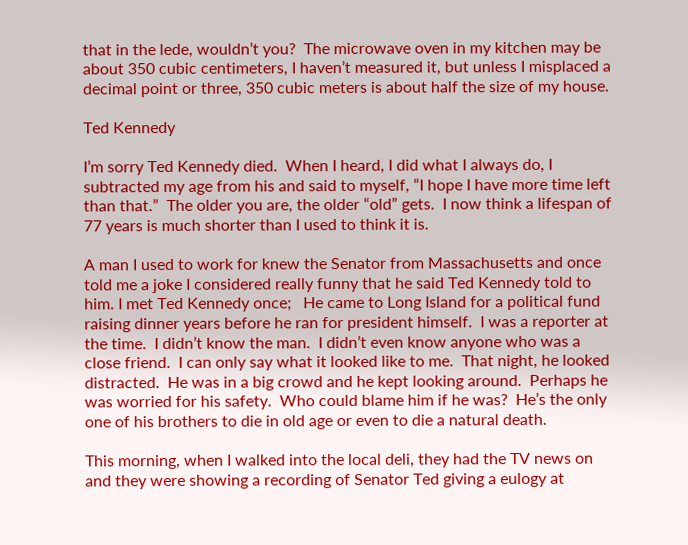that in the lede, wouldn’t you?  The microwave oven in my kitchen may be about 350 cubic centimeters, I haven’t measured it, but unless I misplaced a decimal point or three, 350 cubic meters is about half the size of my house.

Ted Kennedy

I’m sorry Ted Kennedy died.  When I heard, I did what I always do, I subtracted my age from his and said to myself, “I hope I have more time left than that.”  The older you are, the older “old” gets.  I now think a lifespan of 77 years is much shorter than I used to think it is.

A man I used to work for knew the Senator from Massachusetts and once told me a joke I considered really funny that he said Ted Kennedy told to him. I met Ted Kennedy once;   He came to Long Island for a political fund raising dinner years before he ran for president himself.  I was a reporter at the time.  I didn’t know the man.  I didn’t even know anyone who was a close friend.  I can only say what it looked like to me.  That night, he looked distracted.  He was in a big crowd and he kept looking around.  Perhaps he was worried for his safety.  Who could blame him if he was?  He’s the only one of his brothers to die in old age or even to die a natural death.

This morning, when I walked into the local deli, they had the TV news on and they were showing a recording of Senator Ted giving a eulogy at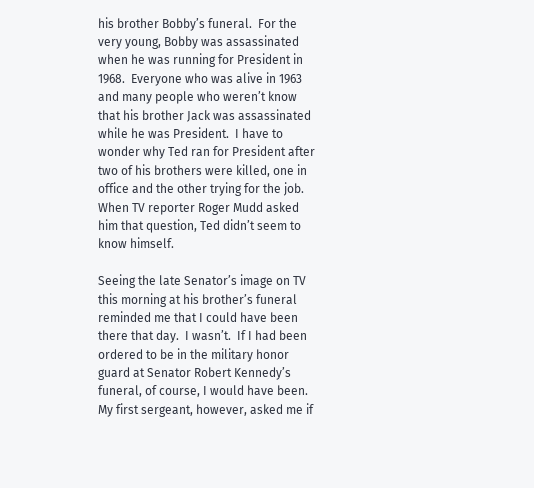his brother Bobby’s funeral.  For the very young, Bobby was assassinated when he was running for President in 1968.  Everyone who was alive in 1963 and many people who weren’t know that his brother Jack was assassinated while he was President.  I have to wonder why Ted ran for President after two of his brothers were killed, one in office and the other trying for the job.  When TV reporter Roger Mudd asked him that question, Ted didn’t seem to know himself.

Seeing the late Senator’s image on TV this morning at his brother’s funeral reminded me that I could have been there that day.  I wasn’t.  If I had been ordered to be in the military honor guard at Senator Robert Kennedy’s funeral, of course, I would have been.  My first sergeant, however, asked me if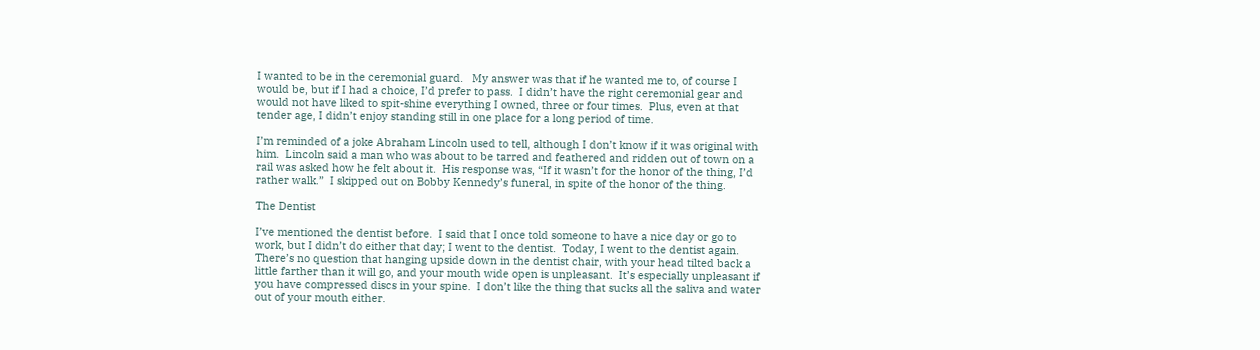I wanted to be in the ceremonial guard.   My answer was that if he wanted me to, of course I would be, but if I had a choice, I’d prefer to pass.  I didn’t have the right ceremonial gear and would not have liked to spit-shine everything I owned, three or four times.  Plus, even at that tender age, I didn’t enjoy standing still in one place for a long period of time.

I’m reminded of a joke Abraham Lincoln used to tell, although I don’t know if it was original with him.  Lincoln said a man who was about to be tarred and feathered and ridden out of town on a rail was asked how he felt about it.  His response was, “If it wasn’t for the honor of the thing, I’d rather walk.”  I skipped out on Bobby Kennedy’s funeral, in spite of the honor of the thing.

The Dentist

I’ve mentioned the dentist before.  I said that I once told someone to have a nice day or go to work, but I didn’t do either that day; I went to the dentist.  Today, I went to the dentist again.  There’s no question that hanging upside down in the dentist chair, with your head tilted back a little farther than it will go, and your mouth wide open is unpleasant.  It’s especially unpleasant if you have compressed discs in your spine.  I don’t like the thing that sucks all the saliva and water out of your mouth either.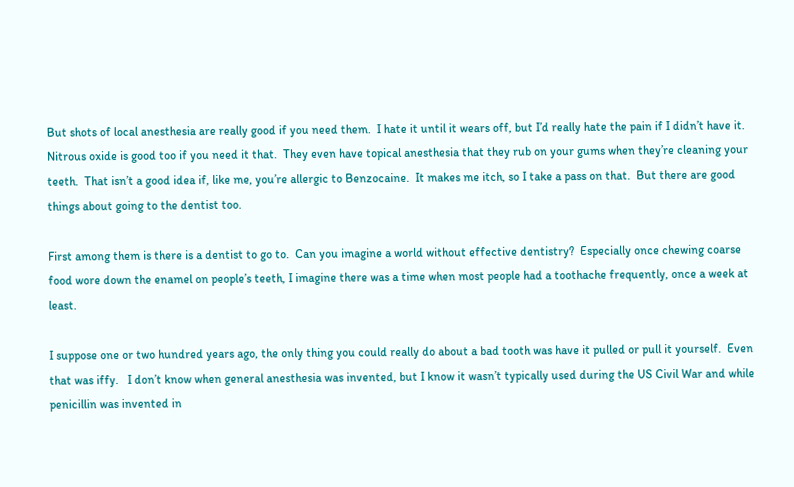But shots of local anesthesia are really good if you need them.  I hate it until it wears off, but I’d really hate the pain if I didn’t have it.  Nitrous oxide is good too if you need it that.  They even have topical anesthesia that they rub on your gums when they’re cleaning your teeth.  That isn’t a good idea if, like me, you’re allergic to Benzocaine.  It makes me itch, so I take a pass on that.  But there are good things about going to the dentist too.

First among them is there is a dentist to go to.  Can you imagine a world without effective dentistry?  Especially once chewing coarse food wore down the enamel on people’s teeth, I imagine there was a time when most people had a toothache frequently, once a week at least.

I suppose one or two hundred years ago, the only thing you could really do about a bad tooth was have it pulled or pull it yourself.  Even that was iffy.   I don’t know when general anesthesia was invented, but I know it wasn’t typically used during the US Civil War and while penicillin was invented in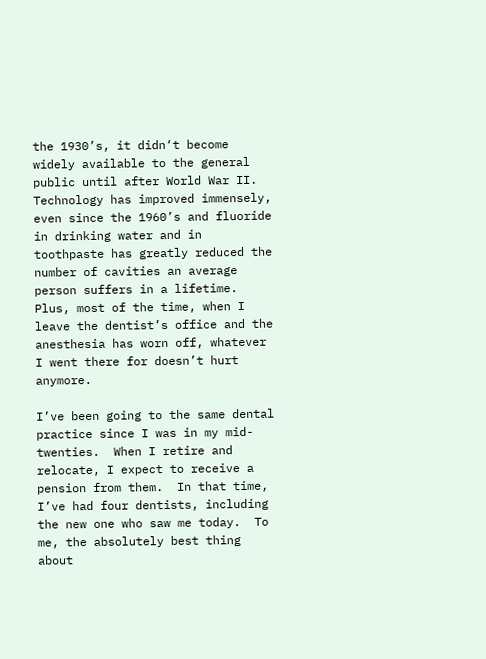the 1930’s, it didn‘t become widely available to the general public until after World War II.  Technology has improved immensely, even since the 1960’s and fluoride in drinking water and in toothpaste has greatly reduced the number of cavities an average person suffers in a lifetime.  Plus, most of the time, when I leave the dentist’s office and the anesthesia has worn off, whatever I went there for doesn’t hurt anymore.

I’ve been going to the same dental practice since I was in my mid-twenties.  When I retire and relocate, I expect to receive a pension from them.  In that time, I’ve had four dentists, including the new one who saw me today.  To me, the absolutely best thing about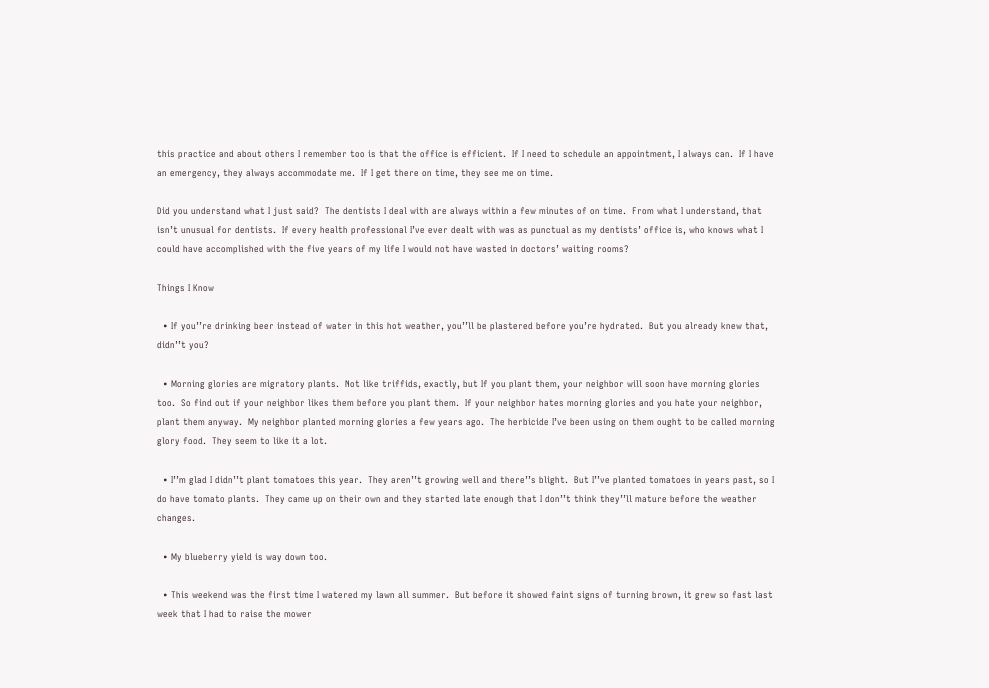this practice and about others I remember too is that the office is efficient.  If I need to schedule an appointment, I always can.  If I have an emergency, they always accommodate me.  If I get there on time, they see me on time.

Did you understand what I just said?  The dentists I deal with are always within a few minutes of on time.  From what I understand, that isn’t unusual for dentists.  If every health professional I’ve ever dealt with was as punctual as my dentists’ office is, who knows what I could have accomplished with the five years of my life I would not have wasted in doctors’ waiting rooms?

Things I Know

  • If you’’re drinking beer instead of water in this hot weather, you’’ll be plastered before you’re hydrated.  But you already knew that, didn’’t you?

  • Morning glories are migratory plants.  Not like triffids, exactly, but If you plant them, your neighbor will soon have morning glories too.  So find out if your neighbor likes them before you plant them.  If your neighbor hates morning glories and you hate your neighbor, plant them anyway.  My neighbor planted morning glories a few years ago.  The herbicide I’ve been using on them ought to be called morning glory food.  They seem to like it a lot.

  • I’’m glad I didn’’t plant tomatoes this year.  They aren’’t growing well and there’’s blight.  But I’’ve planted tomatoes in years past, so I do have tomato plants.  They came up on their own and they started late enough that I don’’t think they’’ll mature before the weather changes.

  • My blueberry yield is way down too.

  • This weekend was the first time I watered my lawn all summer.  But before it showed faint signs of turning brown, it grew so fast last week that I had to raise the mower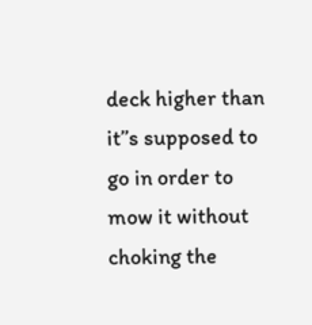deck higher than it’’s supposed to go in order to mow it without choking the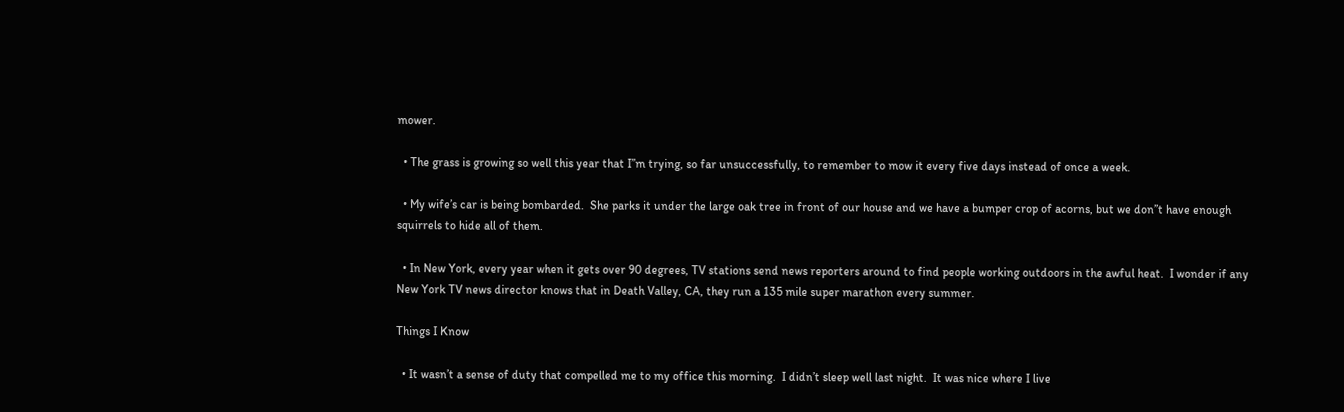mower.

  • The grass is growing so well this year that I’’m trying, so far unsuccessfully, to remember to mow it every five days instead of once a week.

  • My wife’s car is being bombarded.  She parks it under the large oak tree in front of our house and we have a bumper crop of acorns, but we don’’t have enough squirrels to hide all of them.

  • In New York, every year when it gets over 90 degrees, TV stations send news reporters around to find people working outdoors in the awful heat.  I wonder if any New York TV news director knows that in Death Valley, CA, they run a 135 mile super marathon every summer.

Things I Know

  • It wasn’t a sense of duty that compelled me to my office this morning.  I didn’t sleep well last night.  It was nice where I live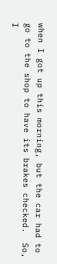when I got up this morning, but the car had to go to the shop to have its brakes checked.  So, I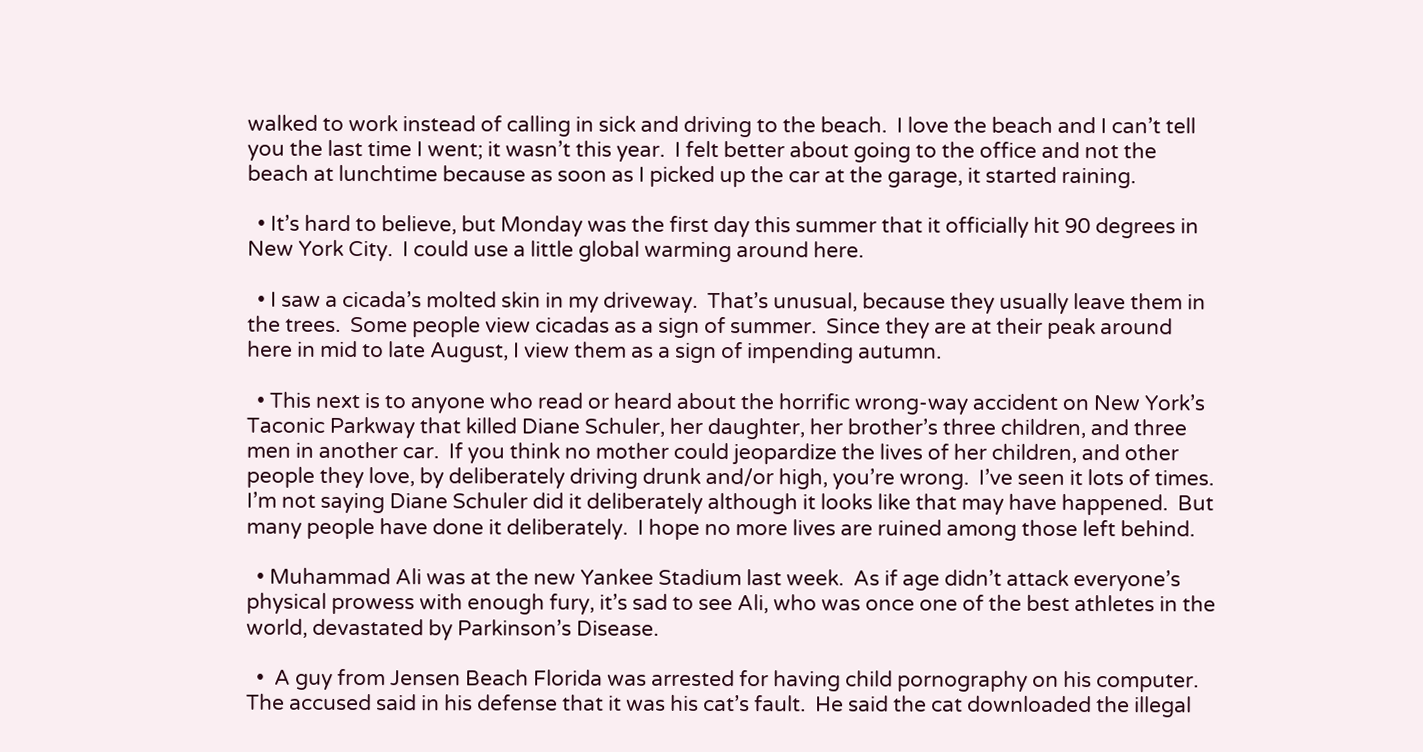walked to work instead of calling in sick and driving to the beach.  I love the beach and I can’t tell you the last time I went; it wasn’t this year.  I felt better about going to the office and not the beach at lunchtime because as soon as I picked up the car at the garage, it started raining.

  • It’s hard to believe, but Monday was the first day this summer that it officially hit 90 degrees in New York City.  I could use a little global warming around here.

  • I saw a cicada’s molted skin in my driveway.  That’s unusual, because they usually leave them in the trees.  Some people view cicadas as a sign of summer.  Since they are at their peak around here in mid to late August, I view them as a sign of impending autumn.

  • This next is to anyone who read or heard about the horrific wrong-way accident on New York’s  Taconic Parkway that killed Diane Schuler, her daughter, her brother’s three children, and three men in another car.  If you think no mother could jeopardize the lives of her children, and other people they love, by deliberately driving drunk and/or high, you’re wrong.  I’ve seen it lots of times.  I’m not saying Diane Schuler did it deliberately although it looks like that may have happened.  But many people have done it deliberately.  I hope no more lives are ruined among those left behind.

  • Muhammad Ali was at the new Yankee Stadium last week.  As if age didn’t attack everyone’s physical prowess with enough fury, it’s sad to see Ali, who was once one of the best athletes in the world, devastated by Parkinson’s Disease.

  •  A guy from Jensen Beach Florida was arrested for having child pornography on his computer.  The accused said in his defense that it was his cat’s fault.  He said the cat downloaded the illegal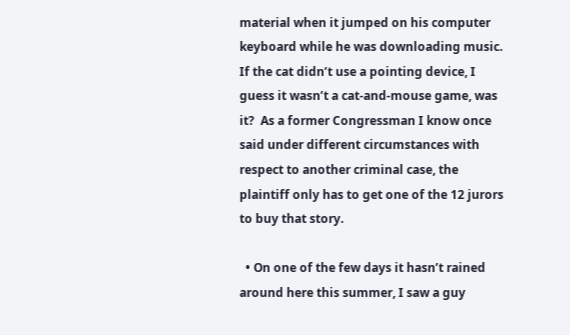material when it jumped on his computer keyboard while he was downloading music.  If the cat didn’t use a pointing device, I guess it wasn’t a cat-and-mouse game, was it?  As a former Congressman I know once said under different circumstances with respect to another criminal case, the plaintiff only has to get one of the 12 jurors to buy that story.

  • On one of the few days it hasn’t rained around here this summer, I saw a guy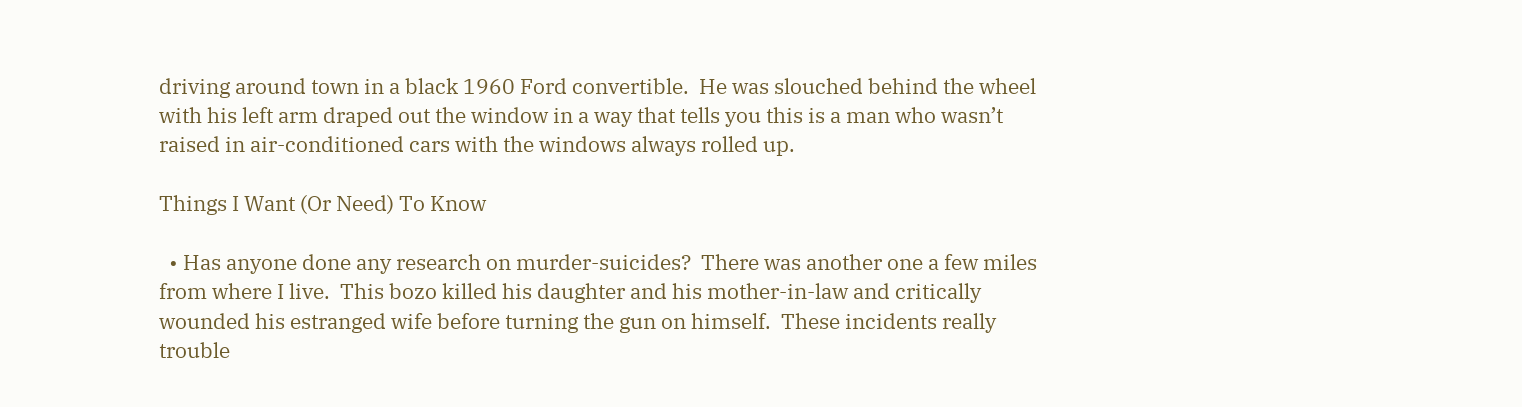driving around town in a black 1960 Ford convertible.  He was slouched behind the wheel with his left arm draped out the window in a way that tells you this is a man who wasn’t raised in air-conditioned cars with the windows always rolled up.

Things I Want (Or Need) To Know

  • Has anyone done any research on murder-suicides?  There was another one a few miles from where I live.  This bozo killed his daughter and his mother-in-law and critically wounded his estranged wife before turning the gun on himself.  These incidents really trouble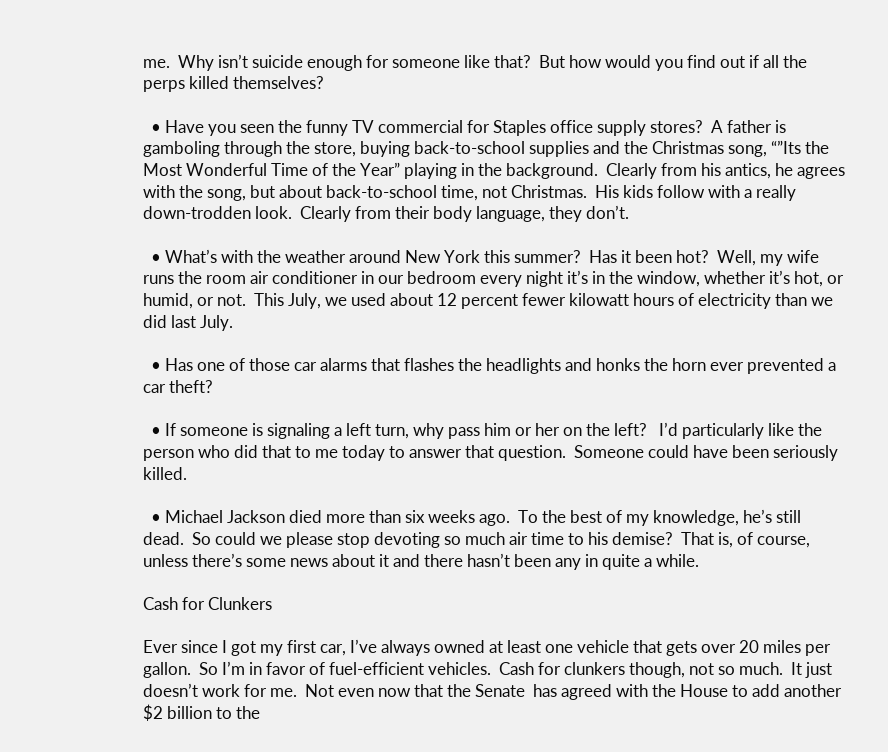me.  Why isn’t suicide enough for someone like that?  But how would you find out if all the perps killed themselves?

  • Have you seen the funny TV commercial for Staples office supply stores?  A father is gamboling through the store, buying back-to-school supplies and the Christmas song, “”Its the Most Wonderful Time of the Year” playing in the background.  Clearly from his antics, he agrees with the song, but about back-to-school time, not Christmas.  His kids follow with a really down-trodden look.  Clearly from their body language, they don’t.

  • What’s with the weather around New York this summer?  Has it been hot?  Well, my wife runs the room air conditioner in our bedroom every night it’s in the window, whether it’s hot, or humid, or not.  This July, we used about 12 percent fewer kilowatt hours of electricity than we did last July.

  • Has one of those car alarms that flashes the headlights and honks the horn ever prevented a car theft?

  • If someone is signaling a left turn, why pass him or her on the left?   I’d particularly like the person who did that to me today to answer that question.  Someone could have been seriously killed.

  • Michael Jackson died more than six weeks ago.  To the best of my knowledge, he’s still dead.  So could we please stop devoting so much air time to his demise?  That is, of course, unless there’s some news about it and there hasn’t been any in quite a while.

Cash for Clunkers

Ever since I got my first car, I’ve always owned at least one vehicle that gets over 20 miles per gallon.  So I’m in favor of fuel-efficient vehicles.  Cash for clunkers though, not so much.  It just doesn’t work for me.  Not even now that the Senate  has agreed with the House to add another $2 billion to the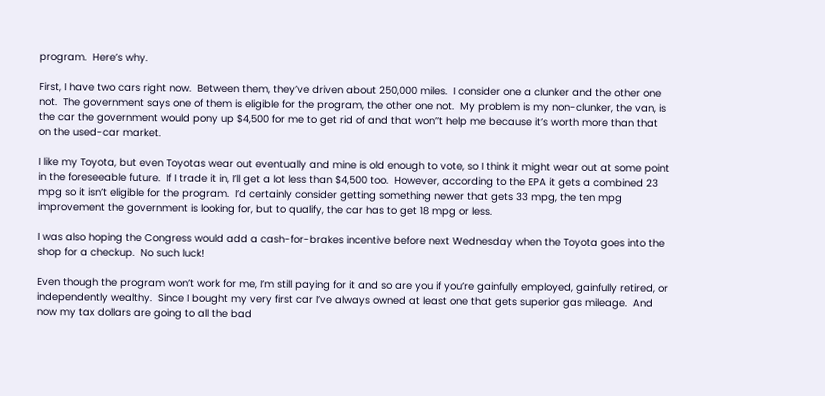program.  Here’s why.

First, I have two cars right now.  Between them, they’ve driven about 250,000 miles.  I consider one a clunker and the other one not.  The government says one of them is eligible for the program, the other one not.  My problem is my non-clunker, the van, is the car the government would pony up $4,500 for me to get rid of and that won’’t help me because it’s worth more than that on the used-car market.

I like my Toyota, but even Toyotas wear out eventually and mine is old enough to vote, so I think it might wear out at some point in the foreseeable future.  If I trade it in, I’ll get a lot less than $4,500 too.  However, according to the EPA it gets a combined 23 mpg so it isn’t eligible for the program.  I’d certainly consider getting something newer that gets 33 mpg, the ten mpg improvement the government is looking for, but to qualify, the car has to get 18 mpg or less.

I was also hoping the Congress would add a cash-for-brakes incentive before next Wednesday when the Toyota goes into the shop for a checkup.  No such luck!

Even though the program won’t work for me, I’m still paying for it and so are you if you’re gainfully employed, gainfully retired, or independently wealthy.  Since I bought my very first car I’ve always owned at least one that gets superior gas mileage.  And now my tax dollars are going to all the bad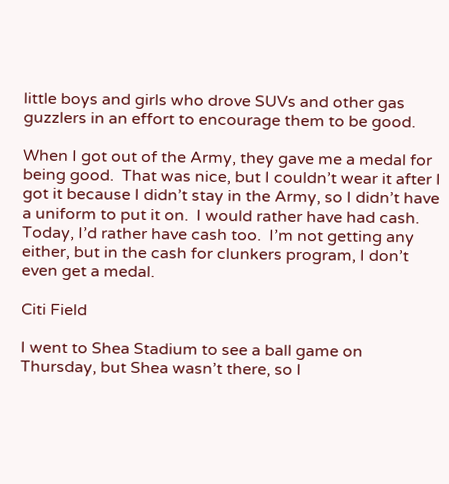little boys and girls who drove SUVs and other gas guzzlers in an effort to encourage them to be good.

When I got out of the Army, they gave me a medal for being good.  That was nice, but I couldn’t wear it after I got it because I didn’t stay in the Army, so I didn’t have a uniform to put it on.  I would rather have had cash.  Today, I’d rather have cash too.  I’m not getting any either, but in the cash for clunkers program, I don’t even get a medal.

Citi Field

I went to Shea Stadium to see a ball game on Thursday, but Shea wasn’t there, so I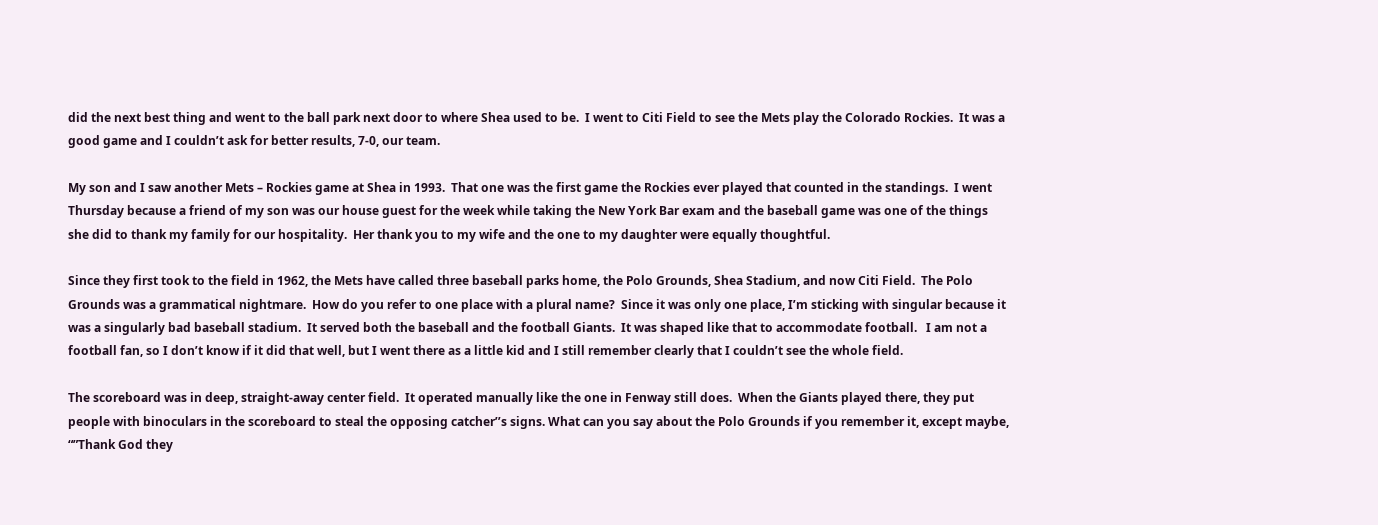did the next best thing and went to the ball park next door to where Shea used to be.  I went to Citi Field to see the Mets play the Colorado Rockies.  It was a good game and I couldn’t ask for better results, 7-0, our team.

My son and I saw another Mets – Rockies game at Shea in 1993.  That one was the first game the Rockies ever played that counted in the standings.  I went Thursday because a friend of my son was our house guest for the week while taking the New York Bar exam and the baseball game was one of the things she did to thank my family for our hospitality.  Her thank you to my wife and the one to my daughter were equally thoughtful.

Since they first took to the field in 1962, the Mets have called three baseball parks home, the Polo Grounds, Shea Stadium, and now Citi Field.  The Polo Grounds was a grammatical nightmare.  How do you refer to one place with a plural name?  Since it was only one place, I’m sticking with singular because it was a singularly bad baseball stadium.  It served both the baseball and the football Giants.  It was shaped like that to accommodate football.   I am not a football fan, so I don’t know if it did that well, but I went there as a little kid and I still remember clearly that I couldn’t see the whole field.

The scoreboard was in deep, straight-away center field.  It operated manually like the one in Fenway still does.  When the Giants played there, they put people with binoculars in the scoreboard to steal the opposing catcher’’s signs. What can you say about the Polo Grounds if you remember it, except maybe, “”Thank God they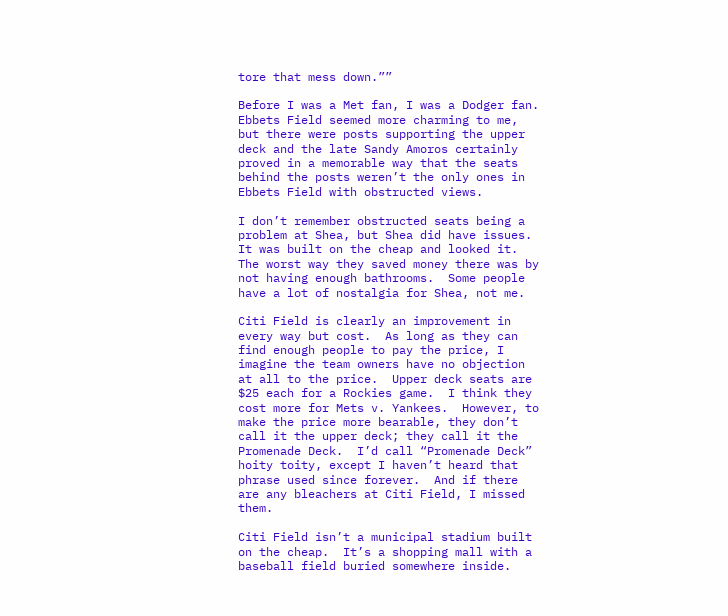tore that mess down.””

Before I was a Met fan, I was a Dodger fan.  Ebbets Field seemed more charming to me, but there were posts supporting the upper deck and the late Sandy Amoros certainly proved in a memorable way that the seats behind the posts weren’t the only ones in Ebbets Field with obstructed views.

I don’t remember obstructed seats being a problem at Shea, but Shea did have issues.  It was built on the cheap and looked it.  The worst way they saved money there was by not having enough bathrooms.  Some people have a lot of nostalgia for Shea, not me.

Citi Field is clearly an improvement in every way but cost.  As long as they can find enough people to pay the price, I imagine the team owners have no objection at all to the price.  Upper deck seats are $25 each for a Rockies game.  I think they cost more for Mets v. Yankees.  However, to make the price more bearable, they don’t call it the upper deck; they call it the Promenade Deck.  I’d call “Promenade Deck” hoity toity, except I haven’t heard that phrase used since forever.  And if there are any bleachers at Citi Field, I missed them.

Citi Field isn’t a municipal stadium built on the cheap.  It’s a shopping mall with a baseball field buried somewhere inside.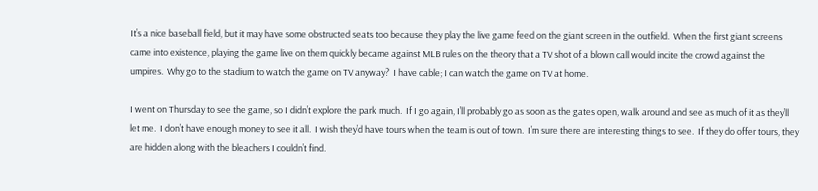It’s a nice baseball field, but it may have some obstructed seats too because they play the live game feed on the giant screen in the outfield.  When the first giant screens came into existence, playing the game live on them quickly became against MLB rules on the theory that a TV shot of a blown call would incite the crowd against the umpires.  Why go to the stadium to watch the game on TV anyway?  I have cable; I can watch the game on TV at home.

I went on Thursday to see the game, so I didn’t explore the park much.  If I go again, I’ll probably go as soon as the gates open, walk around and see as much of it as they’ll let me.  I don’t have enough money to see it all.  I wish they’d have tours when the team is out of town.  I’m sure there are interesting things to see.  If they do offer tours, they are hidden along with the bleachers I couldn’t find.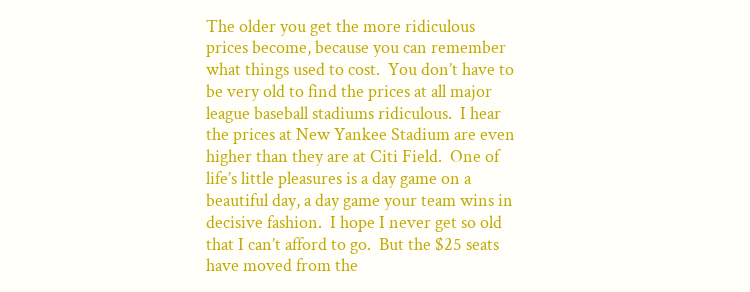The older you get the more ridiculous prices become, because you can remember what things used to cost.  You don’t have to be very old to find the prices at all major league baseball stadiums ridiculous.  I hear the prices at New Yankee Stadium are even higher than they are at Citi Field.  One of life’s little pleasures is a day game on a beautiful day, a day game your team wins in decisive fashion.  I hope I never get so old that I can’t afford to go.  But the $25 seats have moved from the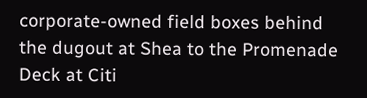corporate-owned field boxes behind the dugout at Shea to the Promenade Deck at Citi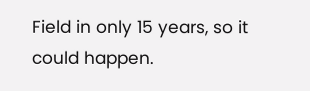Field in only 15 years, so it could happen.